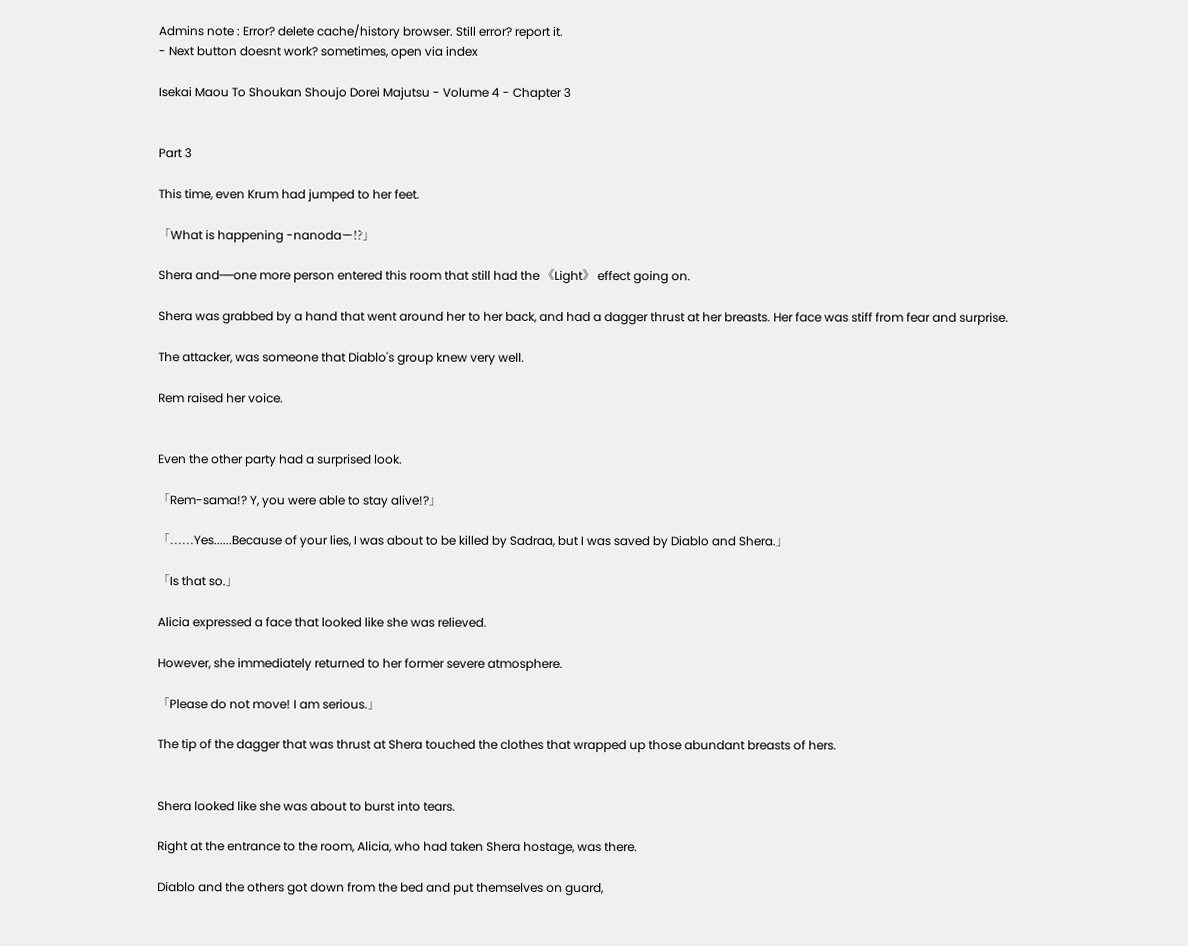Admins note : Error? delete cache/history browser. Still error? report it.
- Next button doesnt work? sometimes, open via index

Isekai Maou To Shoukan Shoujo Dorei Majutsu - Volume 4 - Chapter 3


Part 3

This time, even Krum had jumped to her feet.

「What is happening -nanodaー!?」

Shera and──one more person entered this room that still had the 《Light》 effect going on.

Shera was grabbed by a hand that went around her to her back, and had a dagger thrust at her breasts. Her face was stiff from fear and surprise.

The attacker, was someone that Diablo's group knew very well.

Rem raised her voice.


Even the other party had a surprised look.

「Rem-sama!? Y, you were able to stay alive!?」

「......Yes......Because of your lies, I was about to be killed by Sadraa, but I was saved by Diablo and Shera.」

「Is that so.」

Alicia expressed a face that looked like she was relieved.

However, she immediately returned to her former severe atmosphere.

「Please do not move! I am serious.」

The tip of the dagger that was thrust at Shera touched the clothes that wrapped up those abundant breasts of hers.


Shera looked like she was about to burst into tears.

Right at the entrance to the room, Alicia, who had taken Shera hostage, was there.

Diablo and the others got down from the bed and put themselves on guard,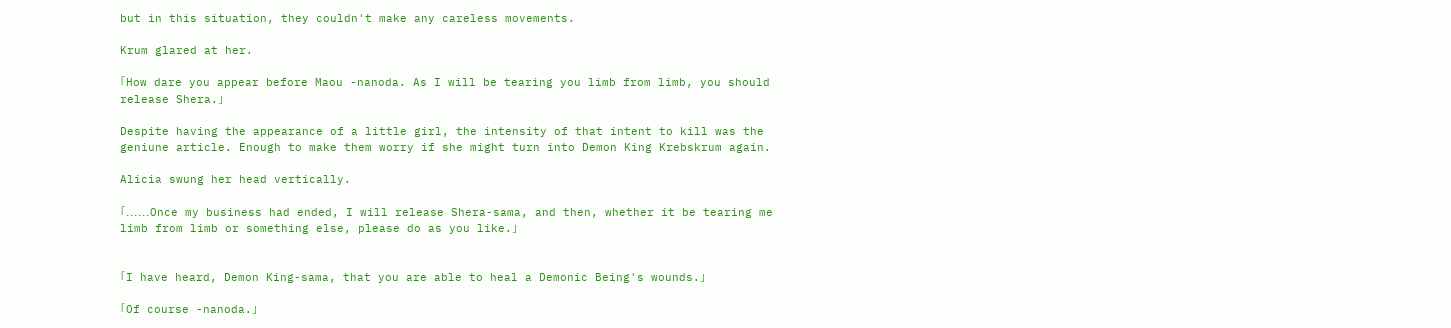but in this situation, they couldn't make any careless movements.

Krum glared at her.

「How dare you appear before Maou -nanoda. As I will be tearing you limb from limb, you should release Shera.」

Despite having the appearance of a little girl, the intensity of that intent to kill was the geniune article. Enough to make them worry if she might turn into Demon King Krebskrum again.

Alicia swung her head vertically.

「......Once my business had ended, I will release Shera-sama, and then, whether it be tearing me limb from limb or something else, please do as you like.」


「I have heard, Demon King-sama, that you are able to heal a Demonic Being's wounds.」

「Of course -nanoda.」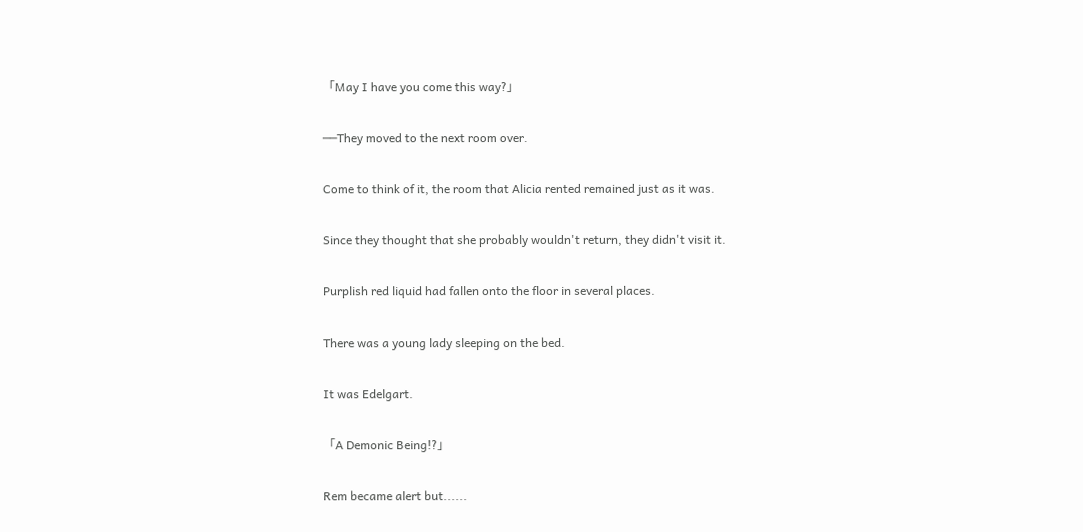「May I have you come this way?」

──They moved to the next room over.

Come to think of it, the room that Alicia rented remained just as it was.

Since they thought that she probably wouldn't return, they didn't visit it.

Purplish red liquid had fallen onto the floor in several places.

There was a young lady sleeping on the bed.

It was Edelgart.

「A Demonic Being!?」

Rem became alert but......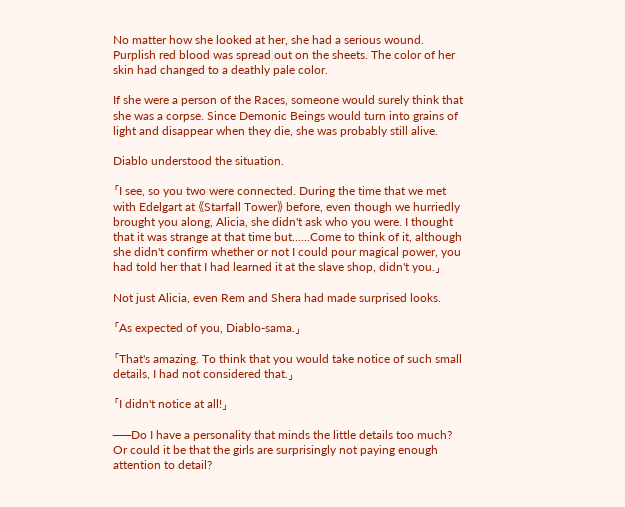No matter how she looked at her, she had a serious wound. Purplish red blood was spread out on the sheets. The color of her skin had changed to a deathly pale color.

If she were a person of the Races, someone would surely think that she was a corpse. Since Demonic Beings would turn into grains of light and disappear when they die, she was probably still alive.

Diablo understood the situation.

「I see, so you two were connected. During the time that we met with Edelgart at 《Starfall Tower》 before, even though we hurriedly brought you along, Alicia, she didn't ask who you were. I thought that it was strange at that time but......Come to think of it, although she didn't confirm whether or not I could pour magical power, you had told her that I had learned it at the slave shop, didn't you.」

Not just Alicia, even Rem and Shera had made surprised looks.

「As expected of you, Diablo-sama.」

「That's amazing. To think that you would take notice of such small details, I had not considered that.」

「I didn't notice at all!」

──Do I have a personality that minds the little details too much? Or could it be that the girls are surprisingly not paying enough attention to detail?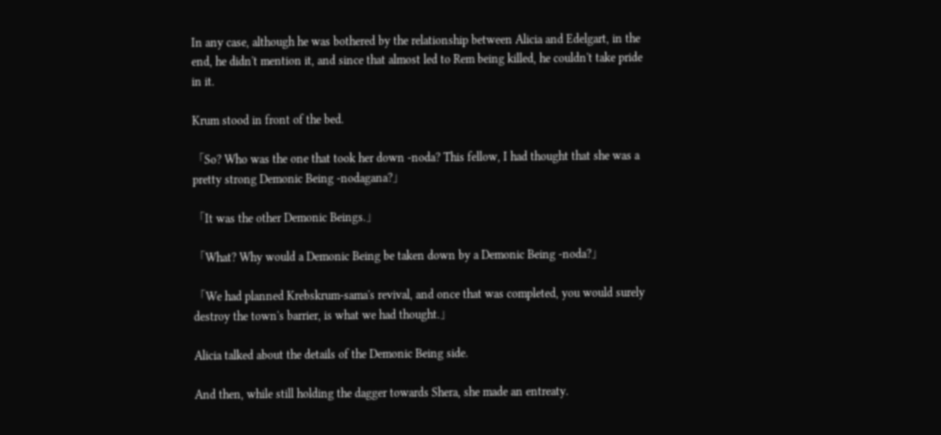In any case, although he was bothered by the relationship between Alicia and Edelgart, in the end, he didn't mention it, and since that almost led to Rem being killed, he couldn't take pride in it.

Krum stood in front of the bed.

「So? Who was the one that took her down -noda? This fellow, I had thought that she was a pretty strong Demonic Being -nodagana?」

「It was the other Demonic Beings.」

「What? Why would a Demonic Being be taken down by a Demonic Being -noda?」

「We had planned Krebskrum-sama's revival, and once that was completed, you would surely destroy the town's barrier, is what we had thought.」

Alicia talked about the details of the Demonic Being side.

And then, while still holding the dagger towards Shera, she made an entreaty.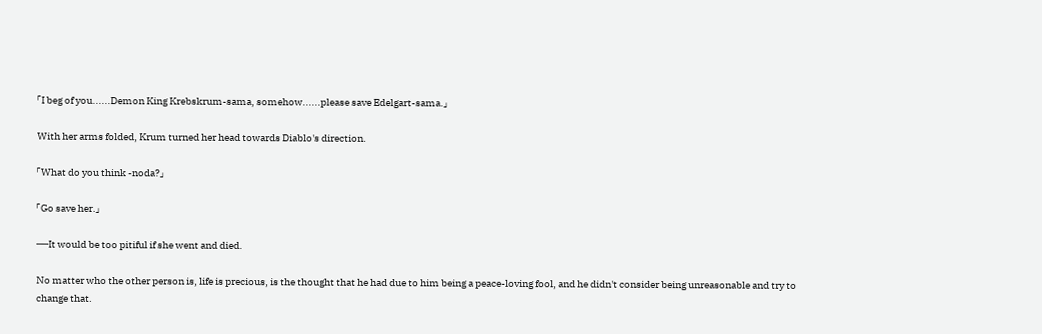「I beg of you......Demon King Krebskrum-sama, somehow......please save Edelgart-sama.」

With her arms folded, Krum turned her head towards Diablo's direction.

「What do you think -noda?」

「Go save her.」

──It would be too pitiful if she went and died.

No matter who the other person is, life is precious, is the thought that he had due to him being a peace-loving fool, and he didn't consider being unreasonable and try to change that.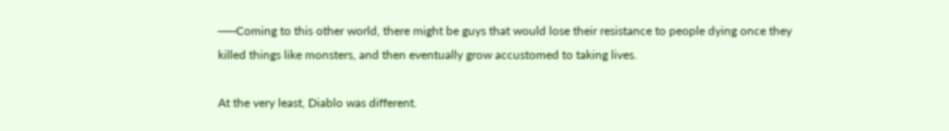──Coming to this other world, there might be guys that would lose their resistance to people dying once they killed things like monsters, and then eventually grow accustomed to taking lives.

At the very least, Diablo was different.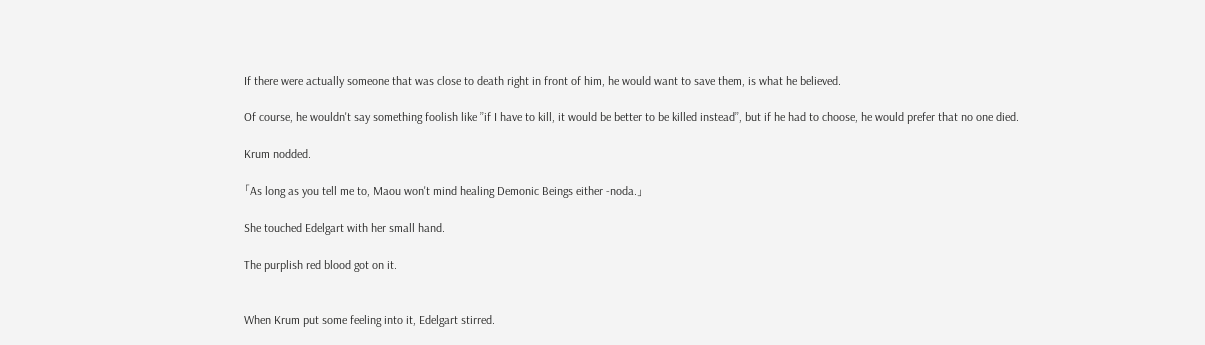If there were actually someone that was close to death right in front of him, he would want to save them, is what he believed.

Of course, he wouldn't say something foolish like ’’if I have to kill, it would be better to be killed instead’’, but if he had to choose, he would prefer that no one died.

Krum nodded.

「As long as you tell me to, Maou won't mind healing Demonic Beings either -noda.」

She touched Edelgart with her small hand.

The purplish red blood got on it.


When Krum put some feeling into it, Edelgart stirred.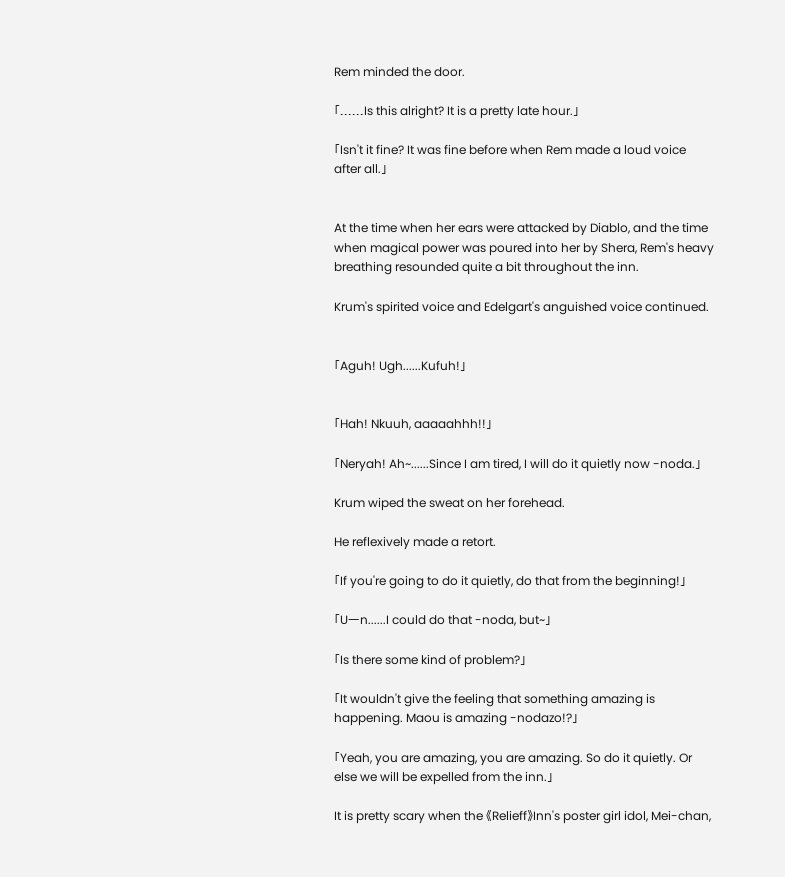Rem minded the door.

「......Is this alright? It is a pretty late hour.」

「Isn't it fine? It was fine before when Rem made a loud voice after all.」


At the time when her ears were attacked by Diablo, and the time when magical power was poured into her by Shera, Rem's heavy breathing resounded quite a bit throughout the inn.

Krum's spirited voice and Edelgart's anguished voice continued.


「Aguh! Ugh......Kufuh!」


「Hah! Nkuuh, aaaaahhh!!」

「Neryah! Ah~......Since I am tired, I will do it quietly now -noda.」

Krum wiped the sweat on her forehead.

He reflexively made a retort.

「If you're going to do it quietly, do that from the beginning!」

「Uーn......I could do that -noda, but~」

「Is there some kind of problem?」

「It wouldn't give the feeling that something amazing is happening. Maou is amazing -nodazo!?」

「Yeah, you are amazing, you are amazing. So do it quietly. Or else we will be expelled from the inn.」

It is pretty scary when the 《Relieff》Inn's poster girl idol, Mei-chan,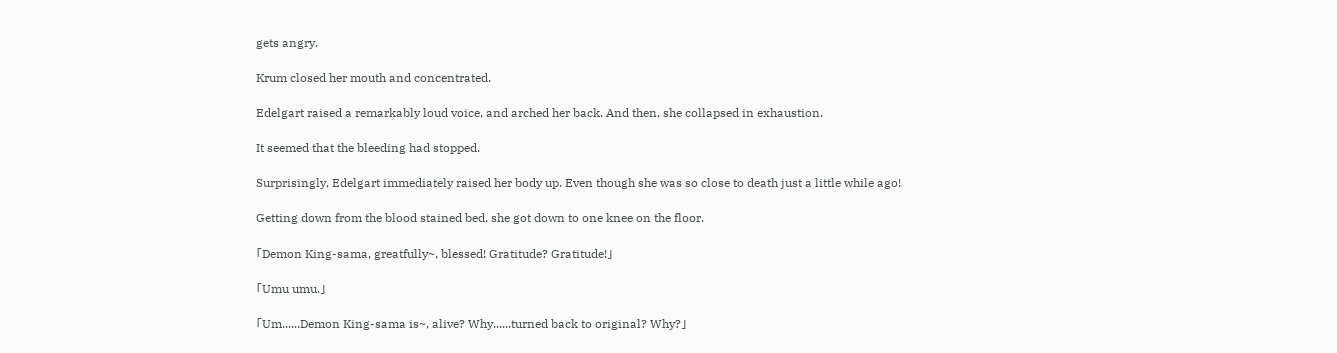gets angry.

Krum closed her mouth and concentrated.

Edelgart raised a remarkably loud voice, and arched her back. And then, she collapsed in exhaustion.

It seemed that the bleeding had stopped.

Surprisingly, Edelgart immediately raised her body up. Even though she was so close to death just a little while ago!

Getting down from the blood stained bed, she got down to one knee on the floor.

「Demon King-sama, greatfully~, blessed! Gratitude? Gratitude!」

「Umu umu.」

「Um......Demon King-sama is~, alive? Why......turned back to original? Why?」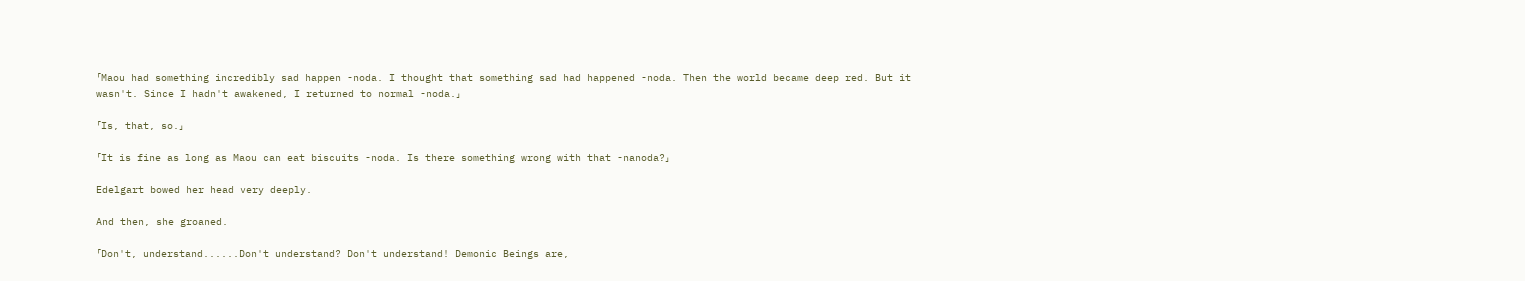「Maou had something incredibly sad happen -noda. I thought that something sad had happened -noda. Then the world became deep red. But it wasn't. Since I hadn't awakened, I returned to normal -noda.」

「Is, that, so.」

「It is fine as long as Maou can eat biscuits -noda. Is there something wrong with that -nanoda?」

Edelgart bowed her head very deeply.

And then, she groaned.

「Don't, understand......Don't understand? Don't understand! Demonic Beings are,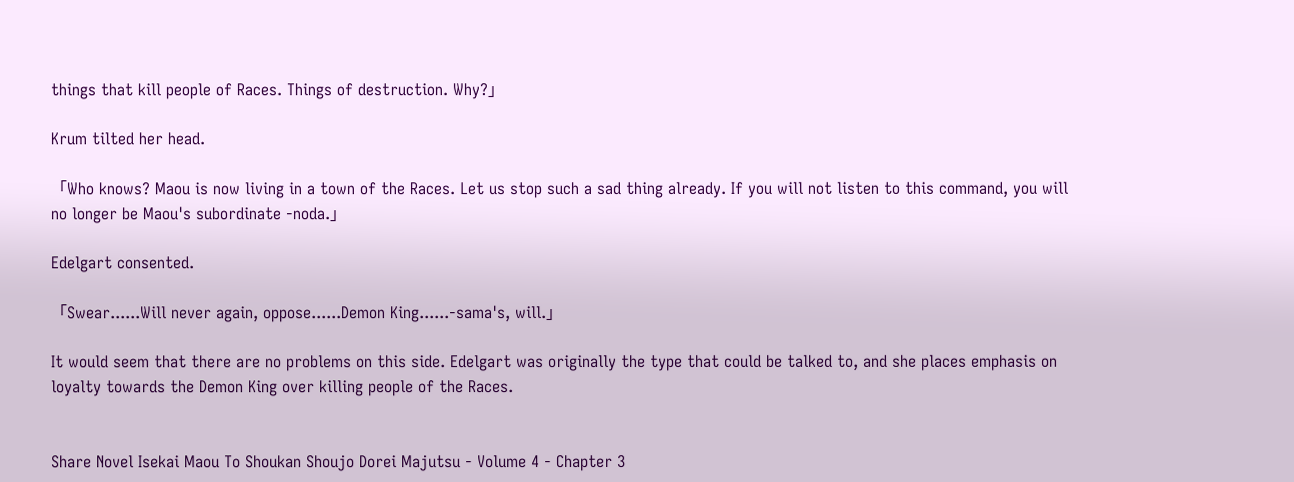things that kill people of Races. Things of destruction. Why?」

Krum tilted her head.

「Who knows? Maou is now living in a town of the Races. Let us stop such a sad thing already. If you will not listen to this command, you will no longer be Maou's subordinate -noda.」

Edelgart consented.

「Swear......Will never again, oppose......Demon King......-sama's, will.」

It would seem that there are no problems on this side. Edelgart was originally the type that could be talked to, and she places emphasis on loyalty towards the Demon King over killing people of the Races.


Share Novel Isekai Maou To Shoukan Shoujo Dorei Majutsu - Volume 4 - Chapter 3